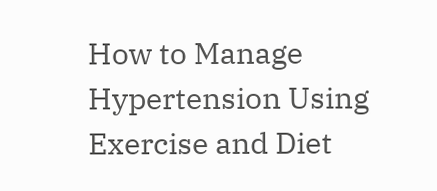How to Manage Hypertension Using Exercise and Diet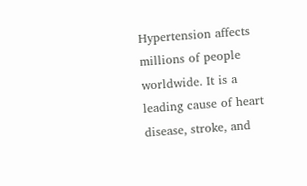Hypertension affects millions of people worldwide. It is a leading cause of heart disease, stroke, and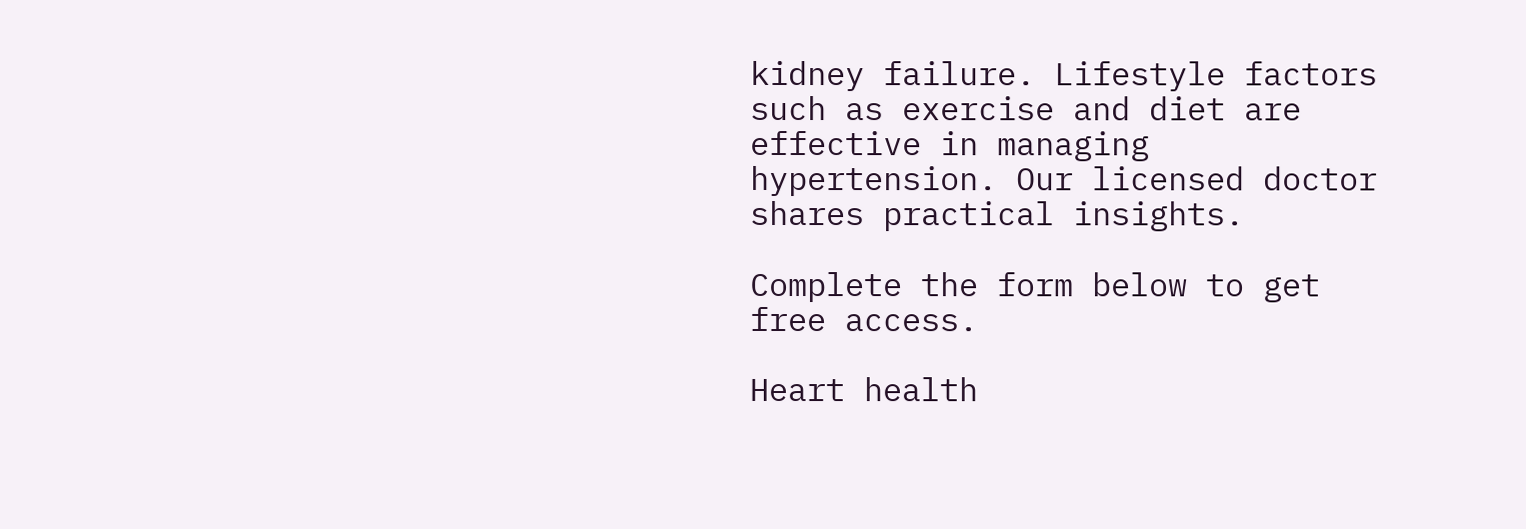kidney failure. Lifestyle factors such as exercise and diet are effective in managing hypertension. Our licensed doctor shares practical insights.

Complete the form below to get free access.

Heart health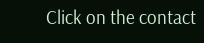Click on the contact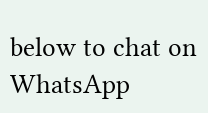below to chat on WhatsApp